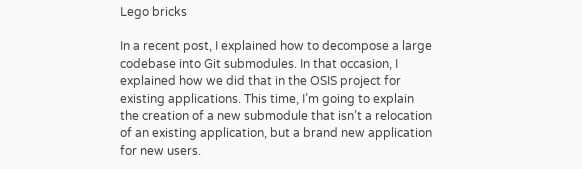Lego bricks

In a recent post, I explained how to decompose a large codebase into Git submodules. In that occasion, I explained how we did that in the OSIS project for existing applications. This time, I’m going to explain the creation of a new submodule that isn’t a relocation of an existing application, but a brand new application for new users.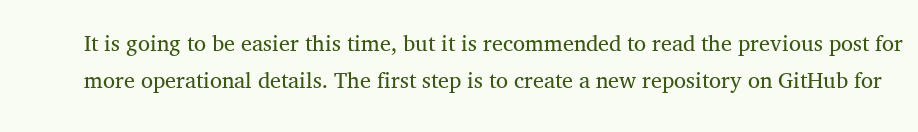It is going to be easier this time, but it is recommended to read the previous post for more operational details. The first step is to create a new repository on GitHub for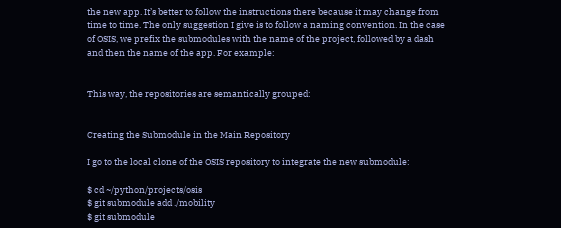the new app. It’s better to follow the instructions there because it may change from time to time. The only suggestion I give is to follow a naming convention. In the case of OSIS, we prefix the submodules with the name of the project, followed by a dash and then the name of the app. For example:


This way, the repositories are semantically grouped:


Creating the Submodule in the Main Repository

I go to the local clone of the OSIS repository to integrate the new submodule:

$ cd ~/python/projects/osis
$ git submodule add ./mobility
$ git submodule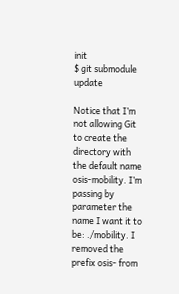init
$ git submodule update

Notice that I’m not allowing Git to create the directory with the default name osis-mobility. I’m passing by parameter the name I want it to be: ./mobility. I removed the prefix osis- from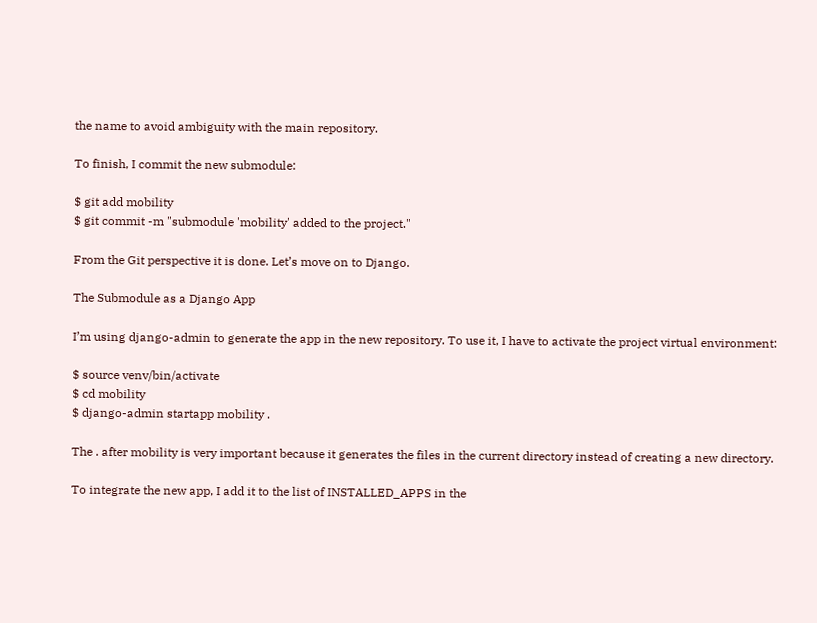the name to avoid ambiguity with the main repository.

To finish, I commit the new submodule:

$ git add mobility
$ git commit -m "submodule 'mobility' added to the project."

From the Git perspective it is done. Let’s move on to Django.

The Submodule as a Django App

I’m using django-admin to generate the app in the new repository. To use it, I have to activate the project virtual environment:

$ source venv/bin/activate
$ cd mobility
$ django-admin startapp mobility .

The . after mobility is very important because it generates the files in the current directory instead of creating a new directory.

To integrate the new app, I add it to the list of INSTALLED_APPS in the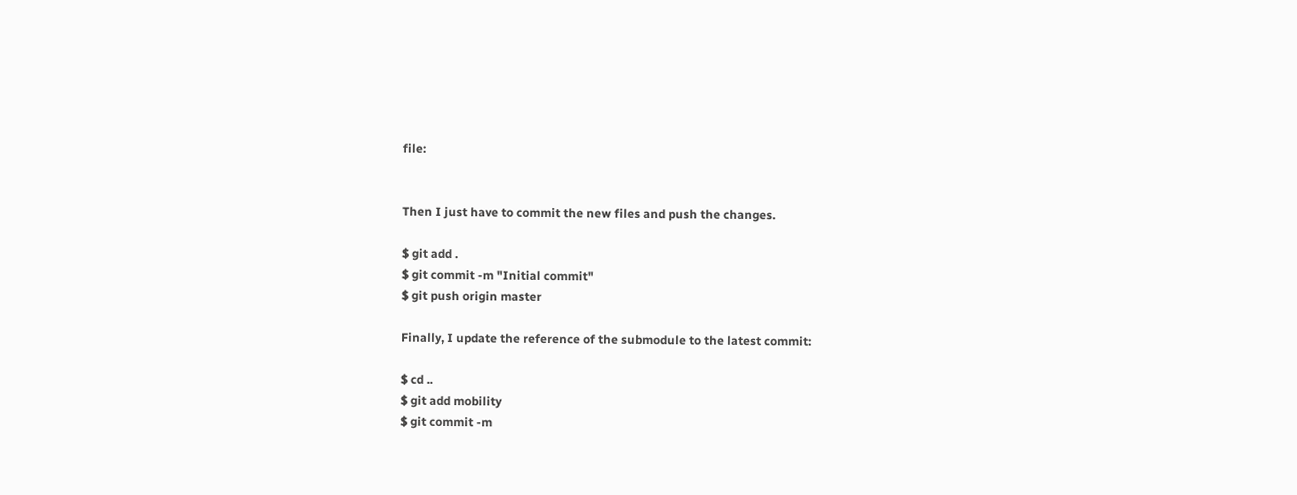file:


Then I just have to commit the new files and push the changes.

$ git add .
$ git commit -m "Initial commit"
$ git push origin master

Finally, I update the reference of the submodule to the latest commit:

$ cd ..
$ git add mobility
$ git commit -m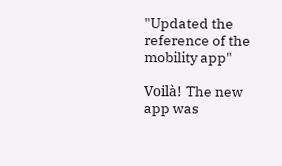"Updated the reference of the mobility app"

Voilà! The new app was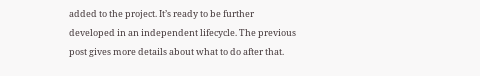added to the project. It’s ready to be further developed in an independent lifecycle. The previous post gives more details about what to do after that.